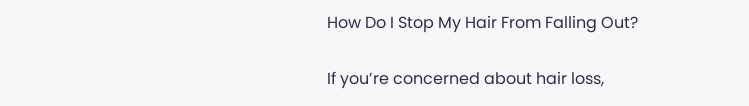How Do I Stop My Hair From Falling Out?

If you’re concerned about hair loss,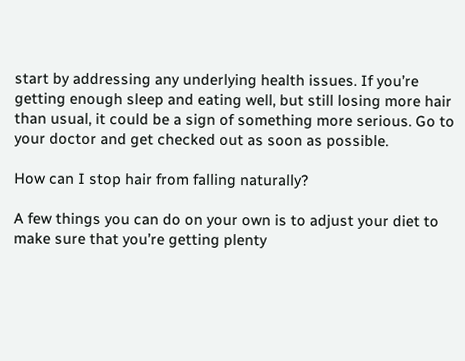start by addressing any underlying health issues. If you’re getting enough sleep and eating well, but still losing more hair than usual, it could be a sign of something more serious. Go to your doctor and get checked out as soon as possible.

How can I stop hair from falling naturally?

A few things you can do on your own is to adjust your diet to make sure that you’re getting plenty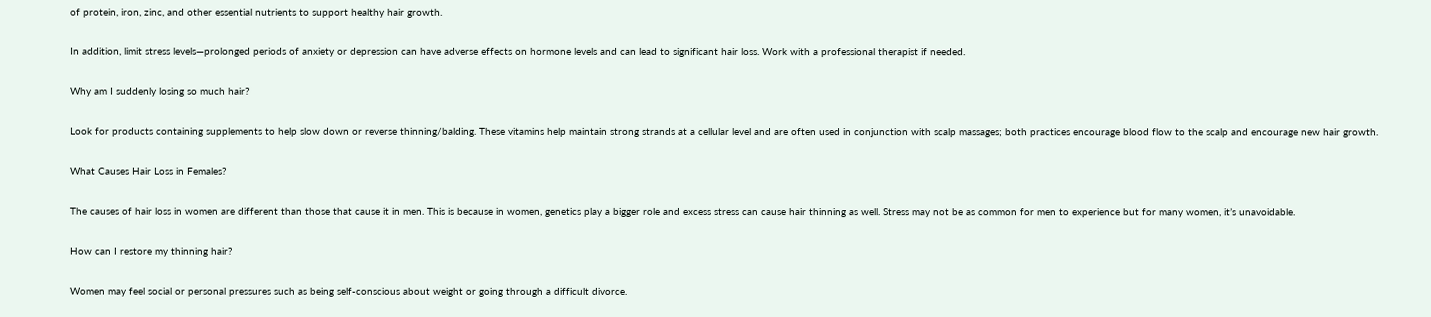of protein, iron, zinc, and other essential nutrients to support healthy hair growth.

In addition, limit stress levels—prolonged periods of anxiety or depression can have adverse effects on hormone levels and can lead to significant hair loss. Work with a professional therapist if needed.

Why am I suddenly losing so much hair?

Look for products containing supplements to help slow down or reverse thinning/balding. These vitamins help maintain strong strands at a cellular level and are often used in conjunction with scalp massages; both practices encourage blood flow to the scalp and encourage new hair growth.

What Causes Hair Loss in Females?

The causes of hair loss in women are different than those that cause it in men. This is because in women, genetics play a bigger role and excess stress can cause hair thinning as well. Stress may not be as common for men to experience but for many women, it’s unavoidable.

How can I restore my thinning hair?

Women may feel social or personal pressures such as being self-conscious about weight or going through a difficult divorce.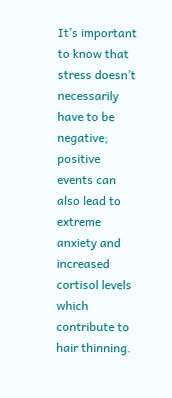It’s important to know that stress doesn’t necessarily have to be negative; positive events can also lead to extreme anxiety and increased cortisol levels which contribute to hair thinning.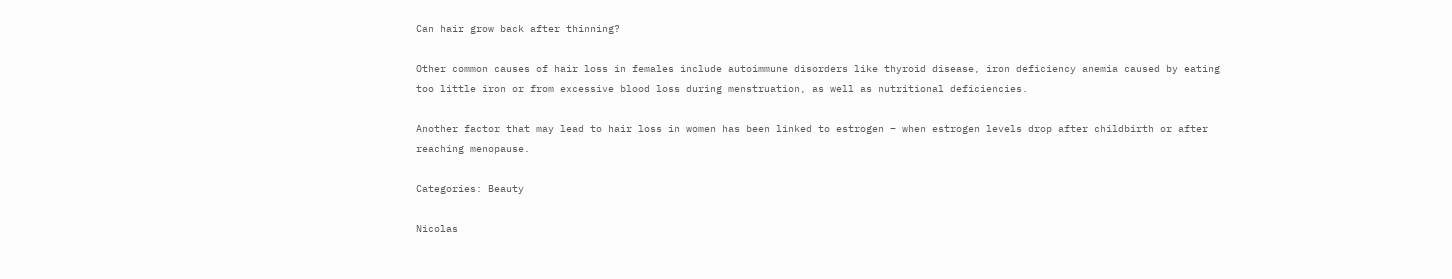Can hair grow back after thinning?

Other common causes of hair loss in females include autoimmune disorders like thyroid disease, iron deficiency anemia caused by eating too little iron or from excessive blood loss during menstruation, as well as nutritional deficiencies.

Another factor that may lead to hair loss in women has been linked to estrogen – when estrogen levels drop after childbirth or after reaching menopause.

Categories: Beauty

Nicolas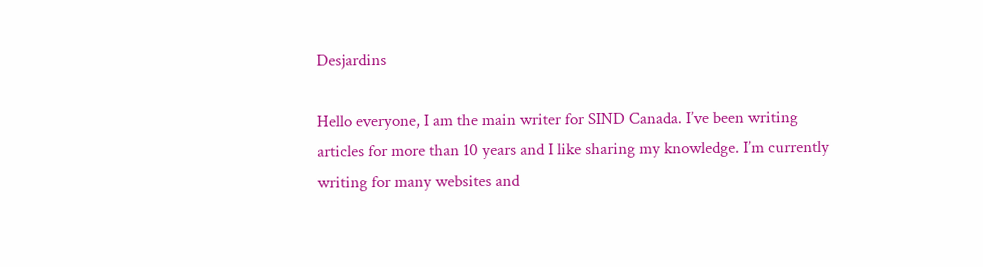Desjardins

Hello everyone, I am the main writer for SIND Canada. I’ve been writing articles for more than 10 years and I like sharing my knowledge. I’m currently writing for many websites and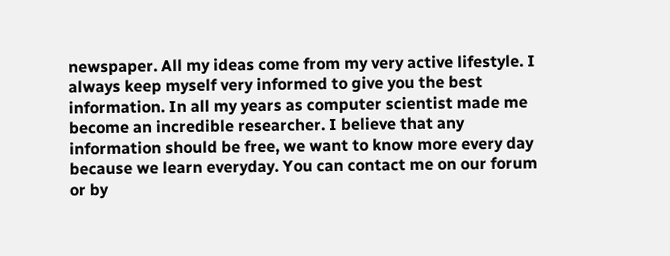newspaper. All my ideas come from my very active lifestyle. I always keep myself very informed to give you the best information. In all my years as computer scientist made me become an incredible researcher. I believe that any information should be free, we want to know more every day because we learn everyday. You can contact me on our forum or by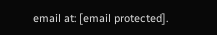email at: [email protected].